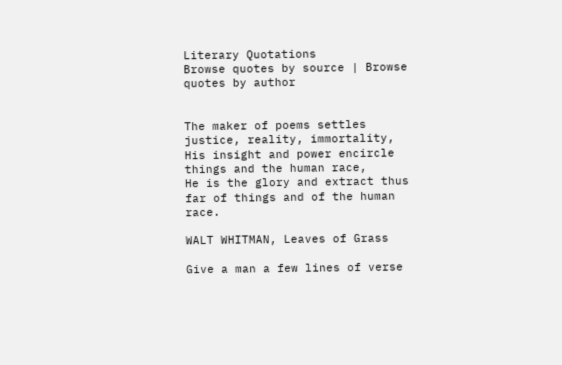Literary Quotations
Browse quotes by source | Browse quotes by author


The maker of poems settles justice, reality, immortality,
His insight and power encircle things and the human race,
He is the glory and extract thus far of things and of the human race.

WALT WHITMAN, Leaves of Grass

Give a man a few lines of verse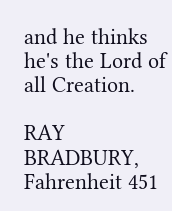and he thinks he's the Lord of all Creation.

RAY BRADBURY, Fahrenheit 451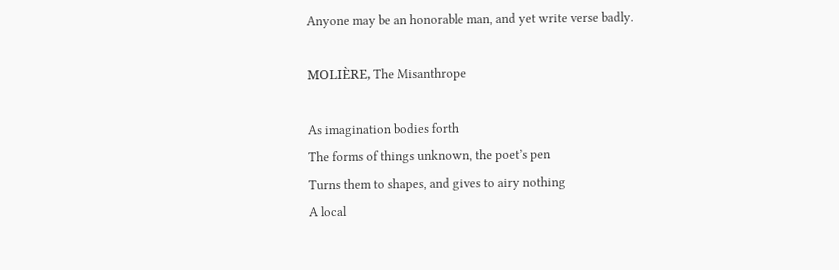Anyone may be an honorable man, and yet write verse badly.

MOLIÈRE, The Misanthrope

As imagination bodies forth
The forms of things unknown, the poet’s pen
Turns them to shapes, and gives to airy nothing
A local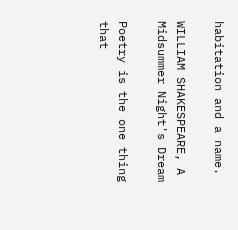habitation and a name.

WILLIAM SHAKESPEARE, A Midsummer Night's Dream

Poetry is the one thing that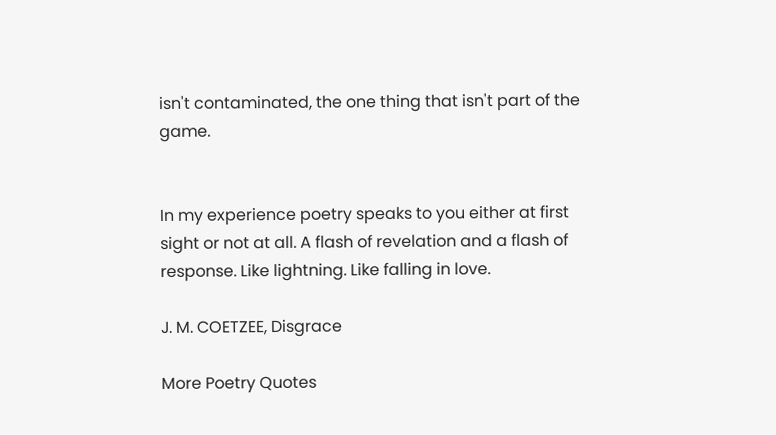isn't contaminated, the one thing that isn't part of the game.


In my experience poetry speaks to you either at first sight or not at all. A flash of revelation and a flash of response. Like lightning. Like falling in love.

J. M. COETZEE, Disgrace

More Poetry Quotes